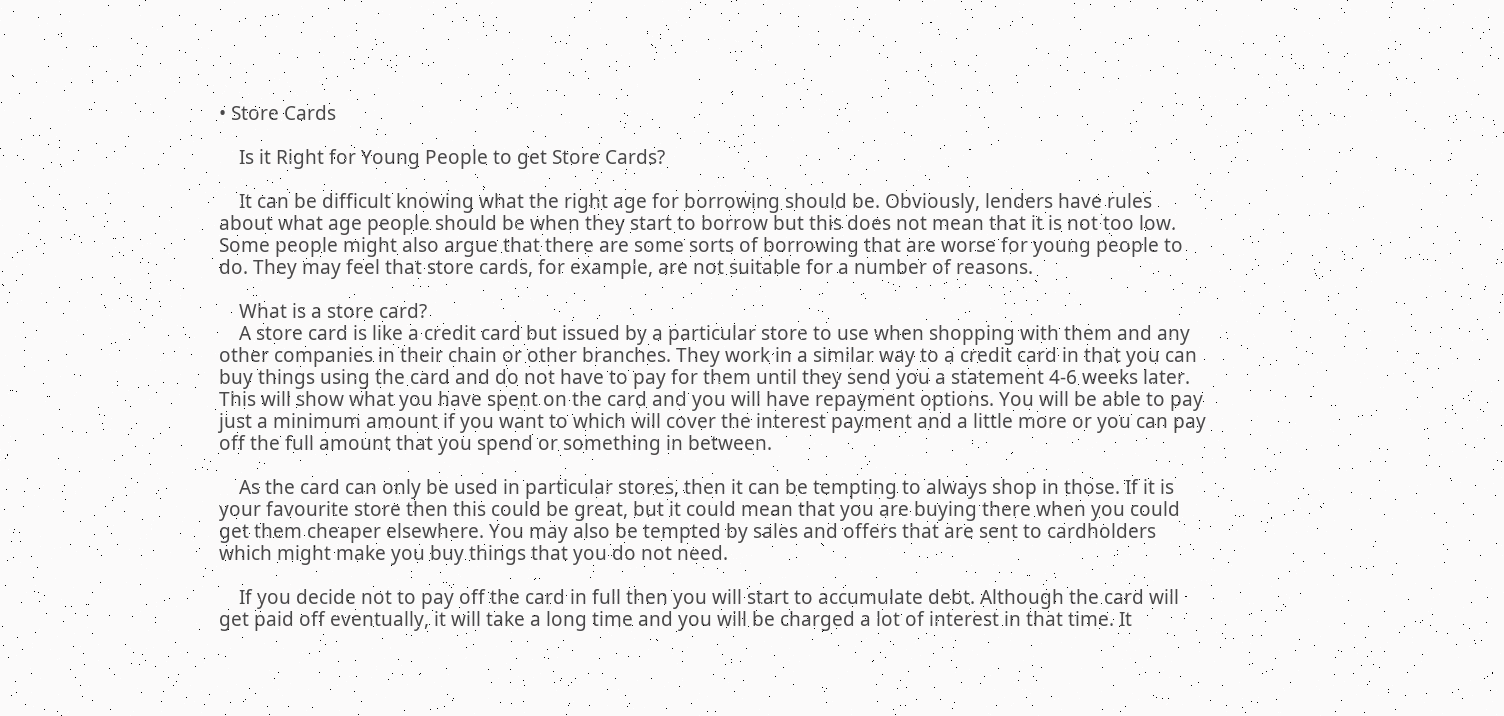• Store Cards

    Is it Right for Young People to get Store Cards?

    It can be difficult knowing what the right age for borrowing should be. Obviously, lenders have rules about what age people should be when they start to borrow but this does not mean that it is not too low. Some people might also argue that there are some sorts of borrowing that are worse for young people to do. They may feel that store cards, for example, are not suitable for a number of reasons.

    What is a store card?
    A store card is like a credit card but issued by a particular store to use when shopping with them and any other companies in their chain or other branches. They work in a similar way to a credit card in that you can buy things using the card and do not have to pay for them until they send you a statement 4-6 weeks later. This will show what you have spent on the card and you will have repayment options. You will be able to pay just a minimum amount if you want to which will cover the interest payment and a little more or you can pay off the full amount that you spend or something in between.

    As the card can only be used in particular stores, then it can be tempting to always shop in those. If it is your favourite store then this could be great, but it could mean that you are buying there when you could get them cheaper elsewhere. You may also be tempted by sales and offers that are sent to cardholders which might make you buy things that you do not need.

    If you decide not to pay off the card in full then you will start to accumulate debt. Although the card will get paid off eventually, it will take a long time and you will be charged a lot of interest in that time. It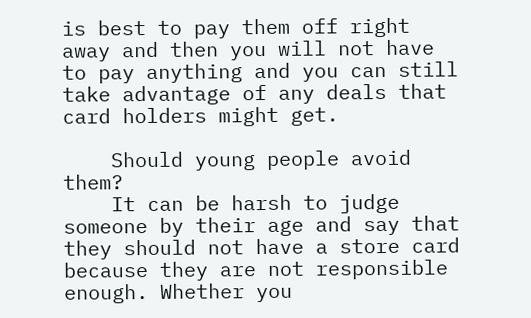is best to pay them off right away and then you will not have to pay anything and you can still take advantage of any deals that card holders might get.

    Should young people avoid them?
    It can be harsh to judge someone by their age and say that they should not have a store card because they are not responsible enough. Whether you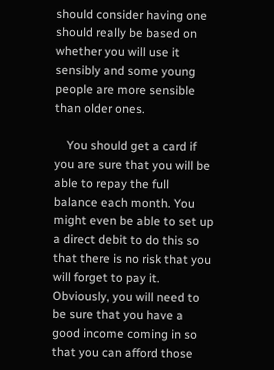should consider having one should really be based on whether you will use it sensibly and some young people are more sensible than older ones.

    You should get a card if you are sure that you will be able to repay the full balance each month. You might even be able to set up a direct debit to do this so that there is no risk that you will forget to pay it. Obviously, you will need to be sure that you have a good income coming in so that you can afford those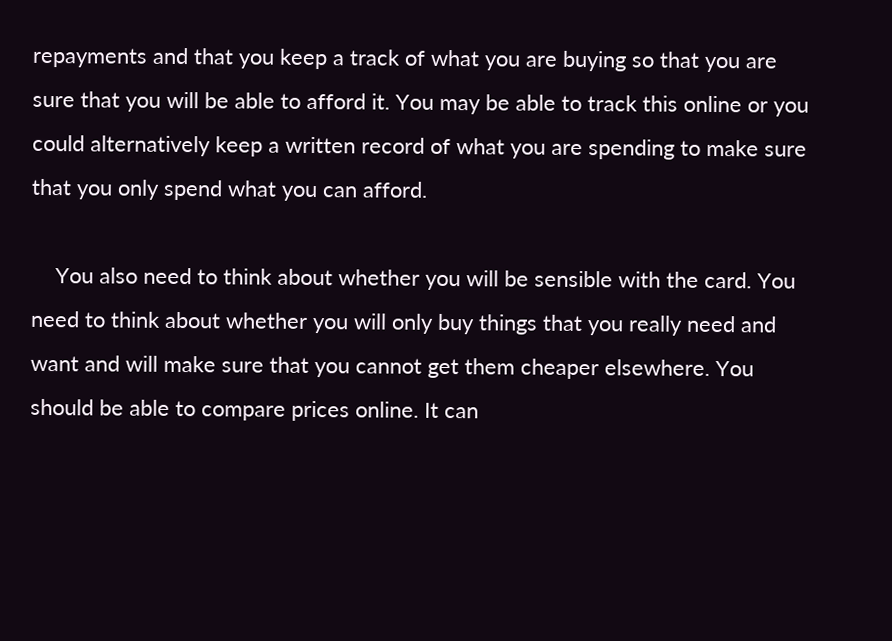repayments and that you keep a track of what you are buying so that you are sure that you will be able to afford it. You may be able to track this online or you could alternatively keep a written record of what you are spending to make sure that you only spend what you can afford.

    You also need to think about whether you will be sensible with the card. You need to think about whether you will only buy things that you really need and want and will make sure that you cannot get them cheaper elsewhere. You should be able to compare prices online. It can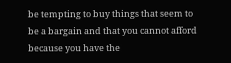be tempting to buy things that seem to be a bargain and that you cannot afford because you have the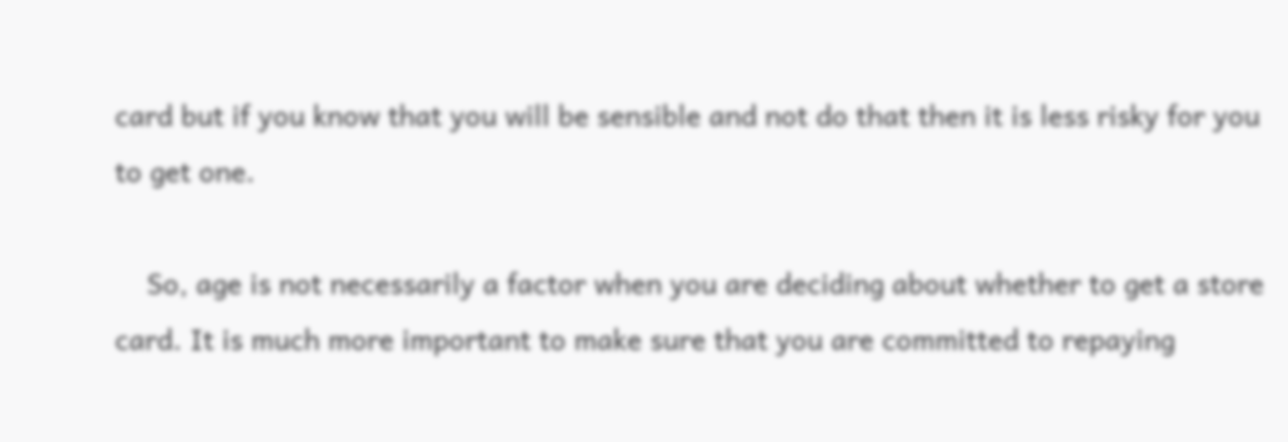card but if you know that you will be sensible and not do that then it is less risky for you to get one.

    So, age is not necessarily a factor when you are deciding about whether to get a store card. It is much more important to make sure that you are committed to repaying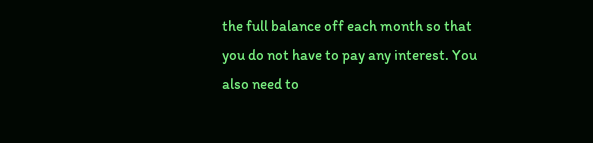the full balance off each month so that you do not have to pay any interest. You also need to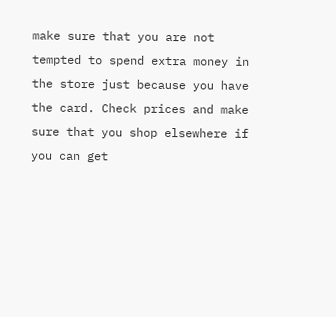make sure that you are not tempted to spend extra money in the store just because you have the card. Check prices and make sure that you shop elsewhere if you can get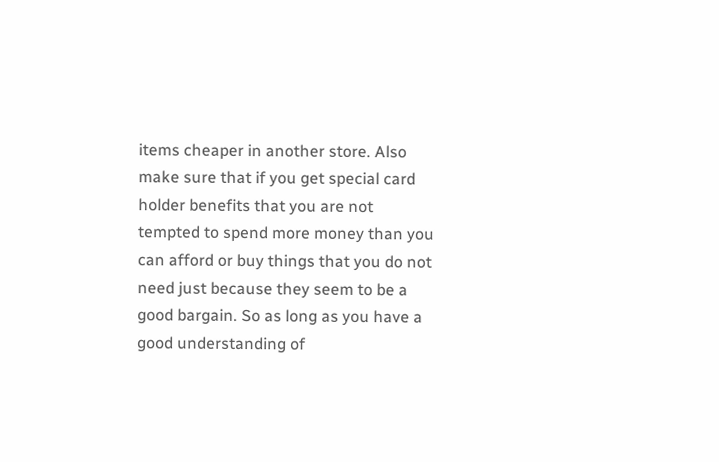items cheaper in another store. Also make sure that if you get special card holder benefits that you are not tempted to spend more money than you can afford or buy things that you do not need just because they seem to be a good bargain. So as long as you have a good understanding of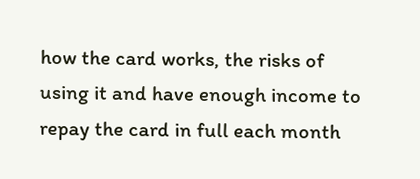how the card works, the risks of using it and have enough income to repay the card in full each month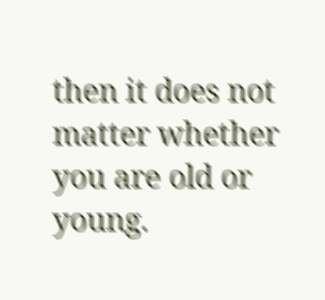then it does not matter whether you are old or young.